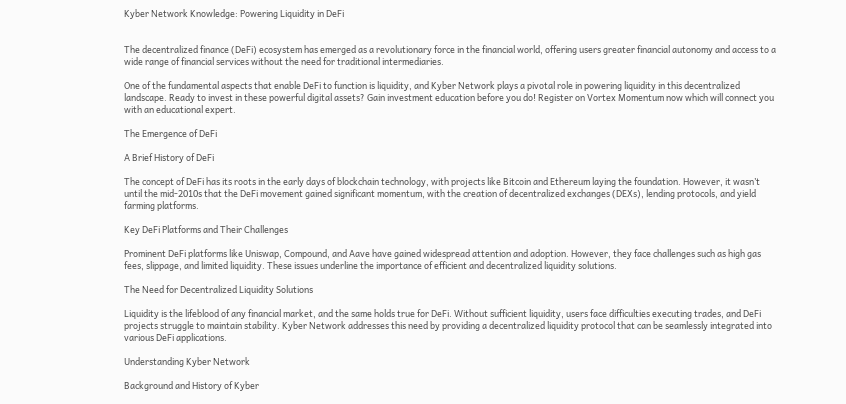Kyber Network Knowledge: Powering Liquidity in DeFi


The decentralized finance (DeFi) ecosystem has emerged as a revolutionary force in the financial world, offering users greater financial autonomy and access to a wide range of financial services without the need for traditional intermediaries.

One of the fundamental aspects that enable DeFi to function is liquidity, and Kyber Network plays a pivotal role in powering liquidity in this decentralized landscape. Ready to invest in these powerful digital assets? Gain investment education before you do! Register on Vortex Momentum now which will connect you with an educational expert.

The Emergence of DeFi

A Brief History of DeFi

The concept of DeFi has its roots in the early days of blockchain technology, with projects like Bitcoin and Ethereum laying the foundation. However, it wasn’t until the mid-2010s that the DeFi movement gained significant momentum, with the creation of decentralized exchanges (DEXs), lending protocols, and yield farming platforms.

Key DeFi Platforms and Their Challenges

Prominent DeFi platforms like Uniswap, Compound, and Aave have gained widespread attention and adoption. However, they face challenges such as high gas fees, slippage, and limited liquidity. These issues underline the importance of efficient and decentralized liquidity solutions.

The Need for Decentralized Liquidity Solutions

Liquidity is the lifeblood of any financial market, and the same holds true for DeFi. Without sufficient liquidity, users face difficulties executing trades, and DeFi projects struggle to maintain stability. Kyber Network addresses this need by providing a decentralized liquidity protocol that can be seamlessly integrated into various DeFi applications.

Understanding Kyber Network

Background and History of Kyber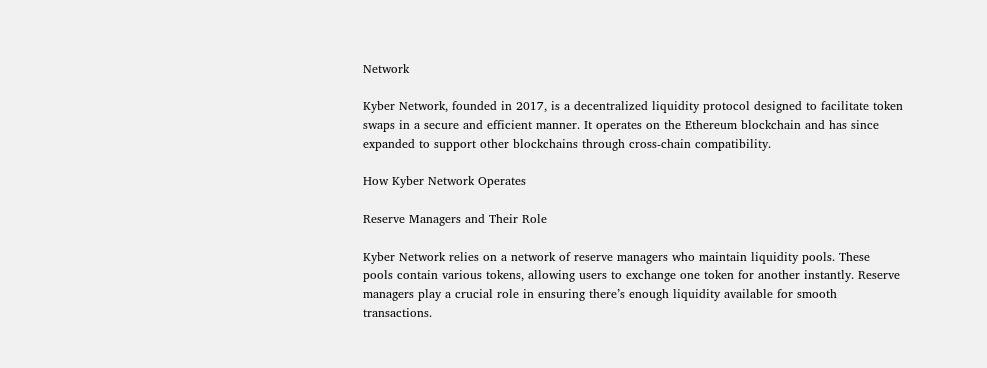Network

Kyber Network, founded in 2017, is a decentralized liquidity protocol designed to facilitate token swaps in a secure and efficient manner. It operates on the Ethereum blockchain and has since expanded to support other blockchains through cross-chain compatibility.

How Kyber Network Operates

Reserve Managers and Their Role

Kyber Network relies on a network of reserve managers who maintain liquidity pools. These pools contain various tokens, allowing users to exchange one token for another instantly. Reserve managers play a crucial role in ensuring there’s enough liquidity available for smooth transactions.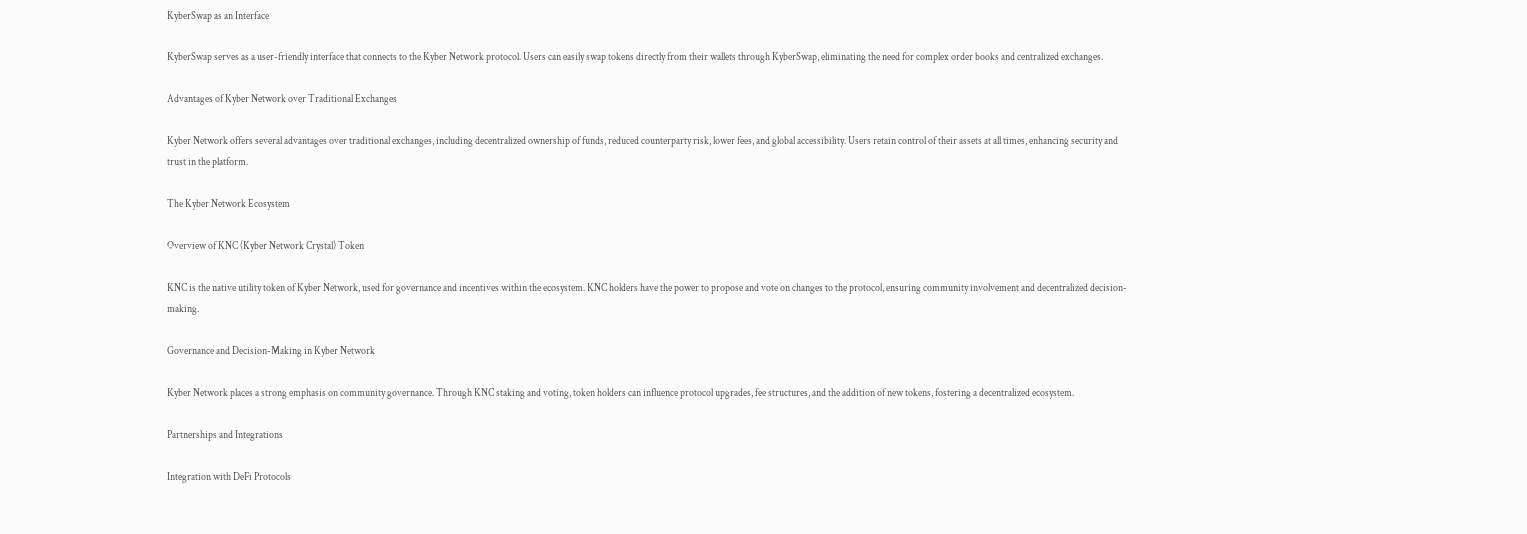KyberSwap as an Interface

KyberSwap serves as a user-friendly interface that connects to the Kyber Network protocol. Users can easily swap tokens directly from their wallets through KyberSwap, eliminating the need for complex order books and centralized exchanges.

Advantages of Kyber Network over Traditional Exchanges

Kyber Network offers several advantages over traditional exchanges, including decentralized ownership of funds, reduced counterparty risk, lower fees, and global accessibility. Users retain control of their assets at all times, enhancing security and trust in the platform.

The Kyber Network Ecosystem

Overview of KNC (Kyber Network Crystal) Token

KNC is the native utility token of Kyber Network, used for governance and incentives within the ecosystem. KNC holders have the power to propose and vote on changes to the protocol, ensuring community involvement and decentralized decision-making.

Governance and Decision-Making in Kyber Network

Kyber Network places a strong emphasis on community governance. Through KNC staking and voting, token holders can influence protocol upgrades, fee structures, and the addition of new tokens, fostering a decentralized ecosystem.

Partnerships and Integrations

Integration with DeFi Protocols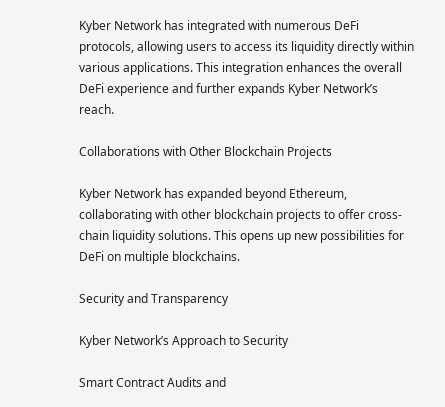Kyber Network has integrated with numerous DeFi protocols, allowing users to access its liquidity directly within various applications. This integration enhances the overall DeFi experience and further expands Kyber Network’s reach.

Collaborations with Other Blockchain Projects

Kyber Network has expanded beyond Ethereum, collaborating with other blockchain projects to offer cross-chain liquidity solutions. This opens up new possibilities for DeFi on multiple blockchains.

Security and Transparency

Kyber Network’s Approach to Security

Smart Contract Audits and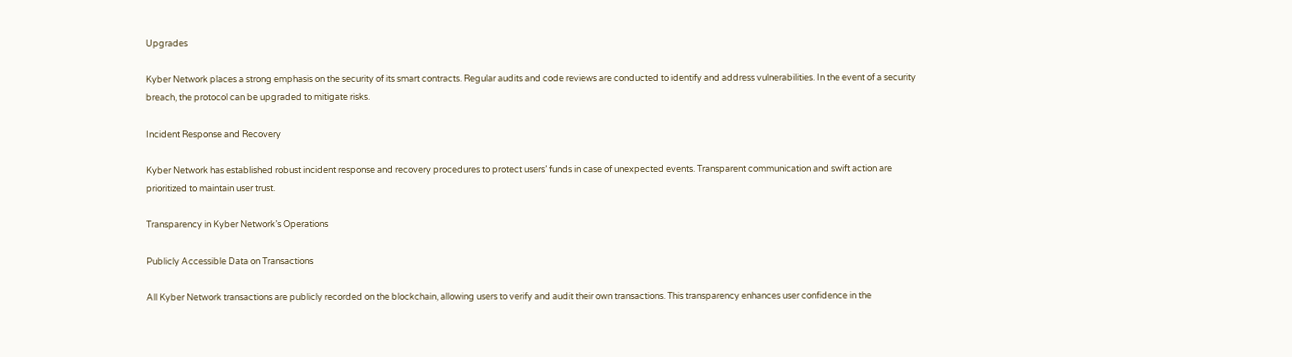Upgrades

Kyber Network places a strong emphasis on the security of its smart contracts. Regular audits and code reviews are conducted to identify and address vulnerabilities. In the event of a security breach, the protocol can be upgraded to mitigate risks.

Incident Response and Recovery

Kyber Network has established robust incident response and recovery procedures to protect users’ funds in case of unexpected events. Transparent communication and swift action are prioritized to maintain user trust.

Transparency in Kyber Network’s Operations

Publicly Accessible Data on Transactions

All Kyber Network transactions are publicly recorded on the blockchain, allowing users to verify and audit their own transactions. This transparency enhances user confidence in the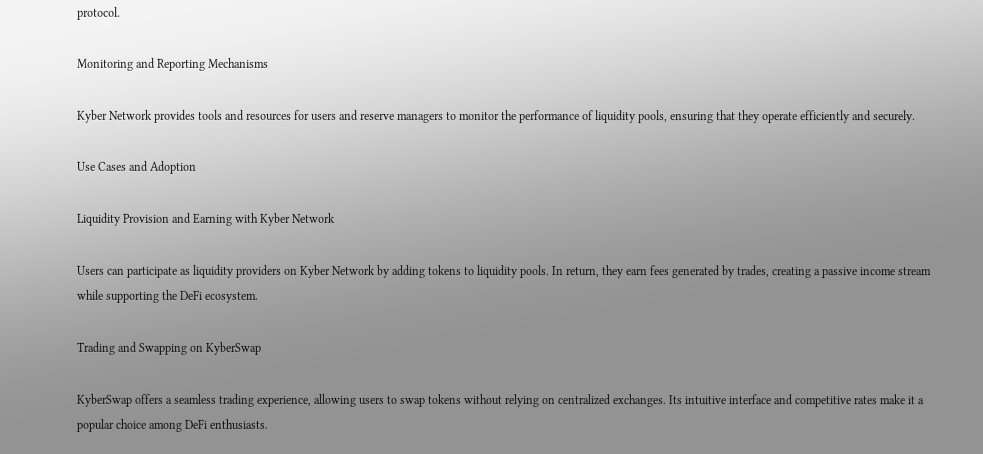protocol.

Monitoring and Reporting Mechanisms

Kyber Network provides tools and resources for users and reserve managers to monitor the performance of liquidity pools, ensuring that they operate efficiently and securely.

Use Cases and Adoption

Liquidity Provision and Earning with Kyber Network

Users can participate as liquidity providers on Kyber Network by adding tokens to liquidity pools. In return, they earn fees generated by trades, creating a passive income stream while supporting the DeFi ecosystem.

Trading and Swapping on KyberSwap

KyberSwap offers a seamless trading experience, allowing users to swap tokens without relying on centralized exchanges. Its intuitive interface and competitive rates make it a popular choice among DeFi enthusiasts.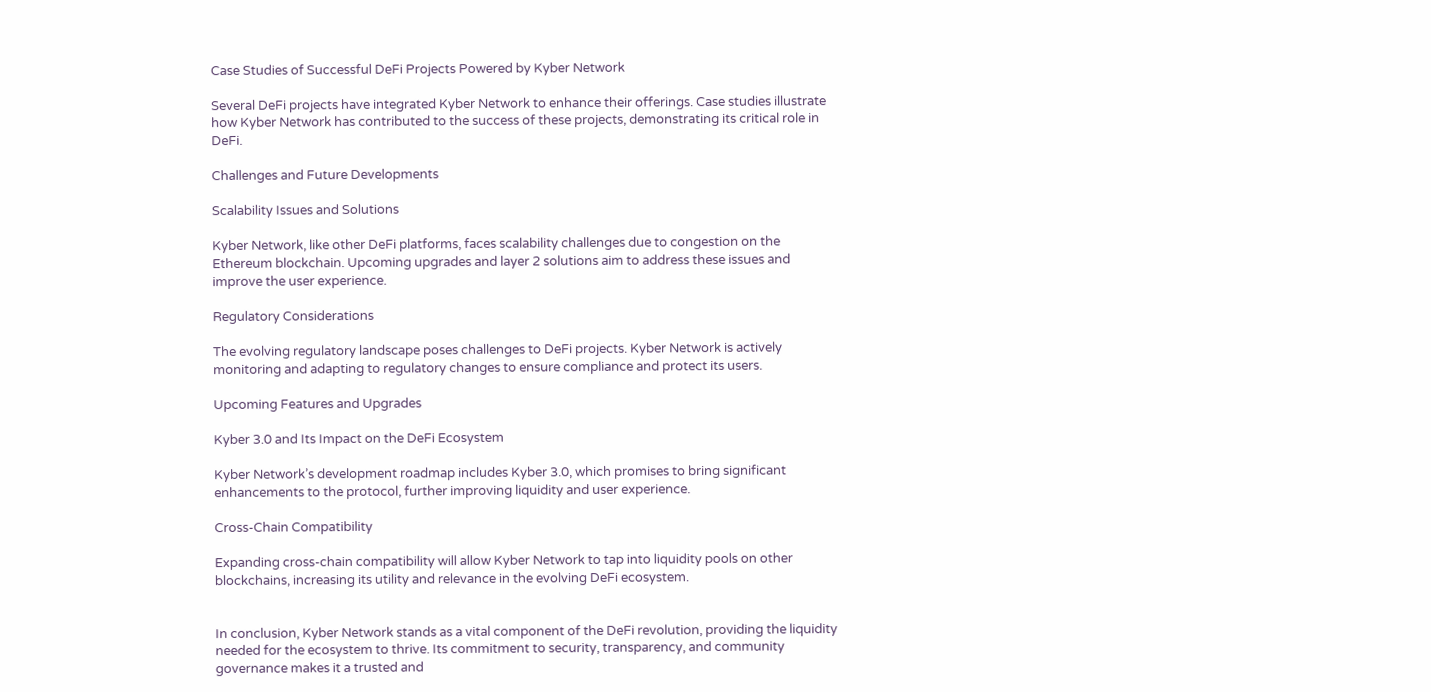Case Studies of Successful DeFi Projects Powered by Kyber Network

Several DeFi projects have integrated Kyber Network to enhance their offerings. Case studies illustrate how Kyber Network has contributed to the success of these projects, demonstrating its critical role in DeFi.

Challenges and Future Developments

Scalability Issues and Solutions

Kyber Network, like other DeFi platforms, faces scalability challenges due to congestion on the Ethereum blockchain. Upcoming upgrades and layer 2 solutions aim to address these issues and improve the user experience.

Regulatory Considerations

The evolving regulatory landscape poses challenges to DeFi projects. Kyber Network is actively monitoring and adapting to regulatory changes to ensure compliance and protect its users.

Upcoming Features and Upgrades

Kyber 3.0 and Its Impact on the DeFi Ecosystem

Kyber Network’s development roadmap includes Kyber 3.0, which promises to bring significant enhancements to the protocol, further improving liquidity and user experience.

Cross-Chain Compatibility

Expanding cross-chain compatibility will allow Kyber Network to tap into liquidity pools on other blockchains, increasing its utility and relevance in the evolving DeFi ecosystem.


In conclusion, Kyber Network stands as a vital component of the DeFi revolution, providing the liquidity needed for the ecosystem to thrive. Its commitment to security, transparency, and community governance makes it a trusted and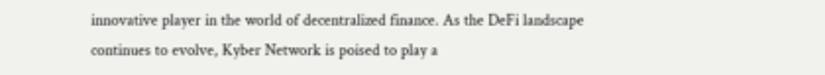innovative player in the world of decentralized finance. As the DeFi landscape continues to evolve, Kyber Network is poised to play a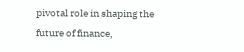pivotal role in shaping the future of finance,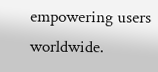empowering users worldwide.